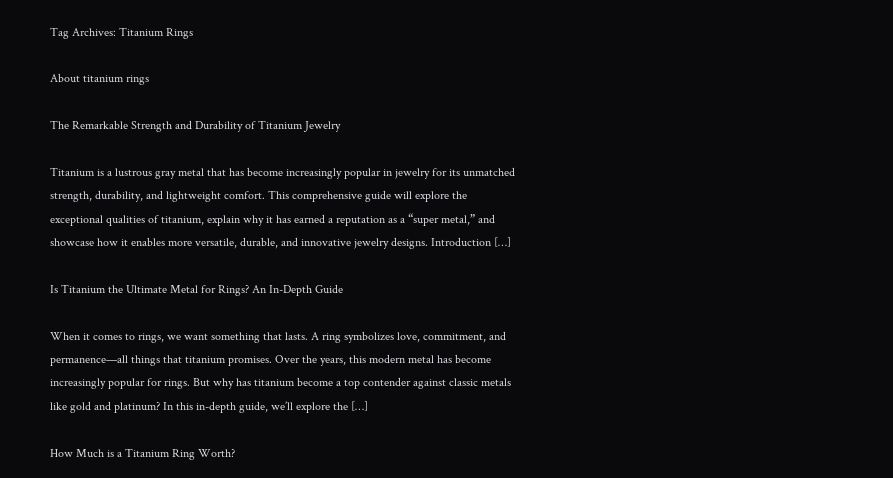Tag Archives: Titanium Rings

About titanium rings

The Remarkable Strength and Durability of Titanium Jewelry

Titanium is a lustrous gray metal that has become increasingly popular in jewelry for its unmatched strength, durability, and lightweight comfort. This comprehensive guide will explore the exceptional qualities of titanium, explain why it has earned a reputation as a “super metal,” and showcase how it enables more versatile, durable, and innovative jewelry designs. Introduction […]

Is Titanium the Ultimate Metal for Rings? An In-Depth Guide

When it comes to rings, we want something that lasts. A ring symbolizes love, commitment, and permanence—all things that titanium promises. Over the years, this modern metal has become increasingly popular for rings. But why has titanium become a top contender against classic metals like gold and platinum? In this in-depth guide, we’ll explore the […]

How Much is a Titanium Ring Worth?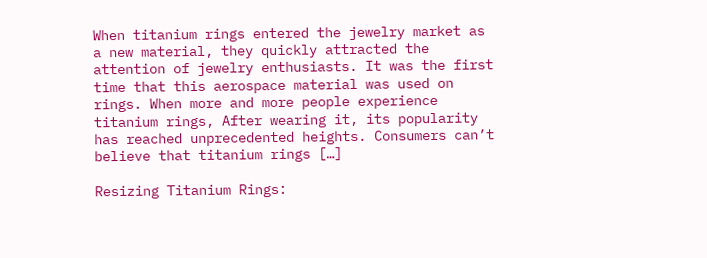When titanium rings entered the jewelry market as a new material, they quickly attracted the attention of jewelry enthusiasts. It was the first time that this aerospace material was used on rings. When more and more people experience titanium rings, After wearing it, its popularity has reached unprecedented heights. Consumers can’t believe that titanium rings […]

Resizing Titanium Rings: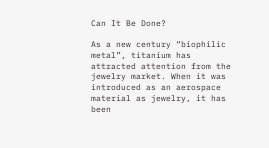Can It Be Done?

As a new century “biophilic metal”, titanium has attracted attention from the jewelry market. When it was introduced as an aerospace material as jewelry, it has been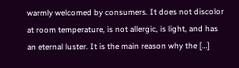warmly welcomed by consumers. It does not discolor at room temperature, is not allergic, is light, and has an eternal luster. It is the main reason why the […]